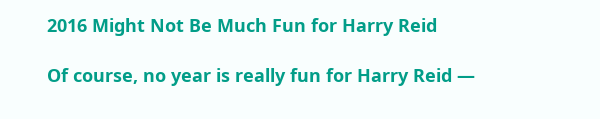2016 Might Not Be Much Fun for Harry Reid

Of course, no year is really fun for Harry Reid —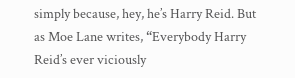simply because, hey, he’s Harry Reid. But as Moe Lane writes, “Everybody Harry Reid’s ever viciously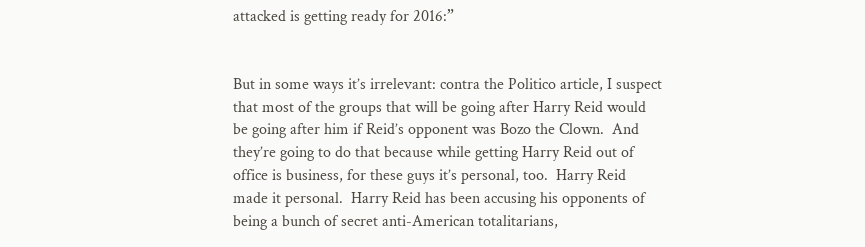attacked is getting ready for 2016:”


But in some ways it’s irrelevant: contra the Politico article, I suspect that most of the groups that will be going after Harry Reid would be going after him if Reid’s opponent was Bozo the Clown.  And they’re going to do that because while getting Harry Reid out of office is business, for these guys it’s personal, too.  Harry Reid made it personal.  Harry Reid has been accusing his opponents of being a bunch of secret anti-American totalitarians,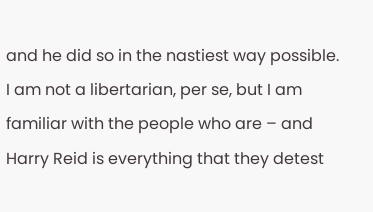and he did so in the nastiest way possible. I am not a libertarian, per se, but I am familiar with the people who are – and Harry Reid is everything that they detest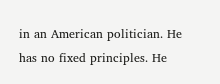in an American politician. He has no fixed principles. He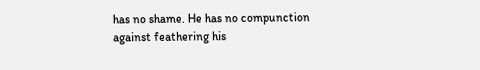has no shame. He has no compunction against feathering his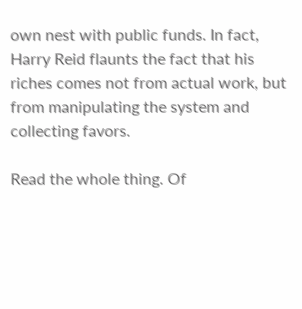own nest with public funds. In fact, Harry Reid flaunts the fact that his riches comes not from actual work, but from manipulating the system and collecting favors.

Read the whole thing. Of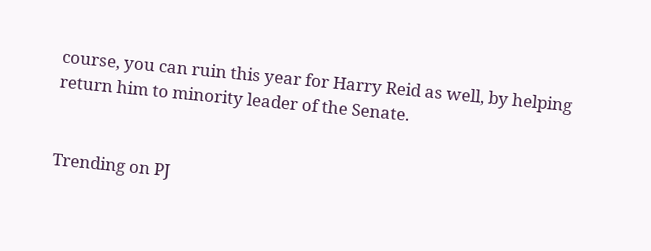course, you can ruin this year for Harry Reid as well, by helping return him to minority leader of the Senate.


Trending on PJ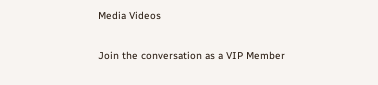Media Videos

Join the conversation as a VIP Member